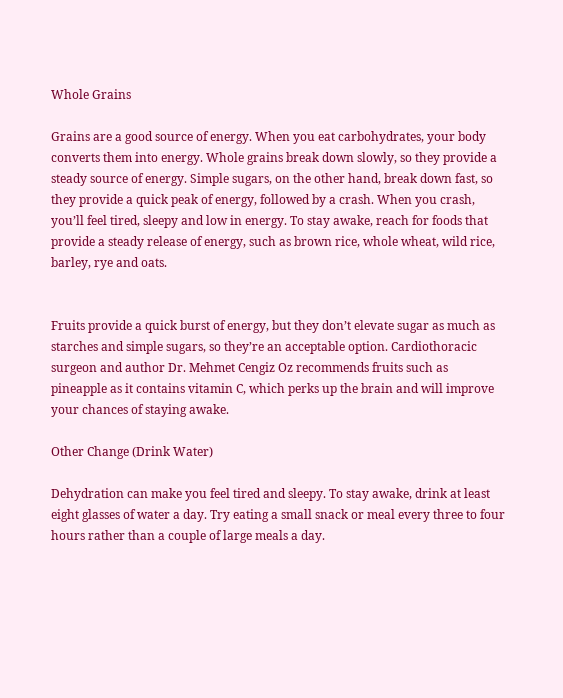Whole Grains

Grains are a good source of energy. When you eat carbohydrates, your body converts them into energy. Whole grains break down slowly, so they provide a steady source of energy. Simple sugars, on the other hand, break down fast, so they provide a quick peak of energy, followed by a crash. When you crash, you’ll feel tired, sleepy and low in energy. To stay awake, reach for foods that provide a steady release of energy, such as brown rice, whole wheat, wild rice, barley, rye and oats.


Fruits provide a quick burst of energy, but they don’t elevate sugar as much as starches and simple sugars, so they’re an acceptable option. Cardiothoracic surgeon and author Dr. Mehmet Cengiz Oz recommends fruits such as pineapple as it contains vitamin C, which perks up the brain and will improve your chances of staying awake.

Other Change (Drink Water)

Dehydration can make you feel tired and sleepy. To stay awake, drink at least eight glasses of water a day. Try eating a small snack or meal every three to four hours rather than a couple of large meals a day.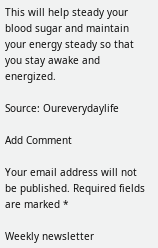This will help steady your blood sugar and maintain your energy steady so that you stay awake and energized.

Source: Oureverydaylife

Add Comment

Your email address will not be published. Required fields are marked *

Weekly newsletter